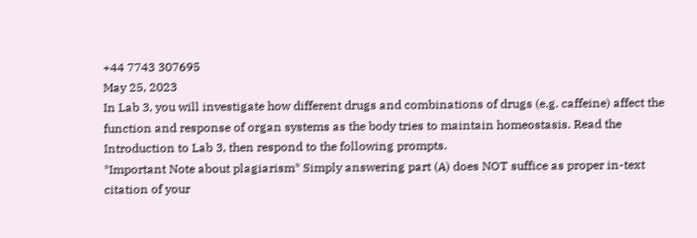+44 7743 307695
May 25, 2023
In Lab 3, you will investigate how different drugs and combinations of drugs (e.g. caffeine) affect the function and response of organ systems as the body tries to maintain homeostasis. Read the Introduction to Lab 3, then respond to the following prompts.
*Important Note about plagiarism* Simply answering part (A) does NOT suffice as proper in-text citation of your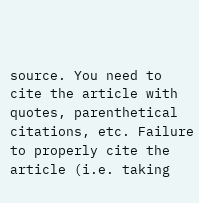source. You need to cite the article with quotes, parenthetical citations, etc. Failure to properly cite the article (i.e. taking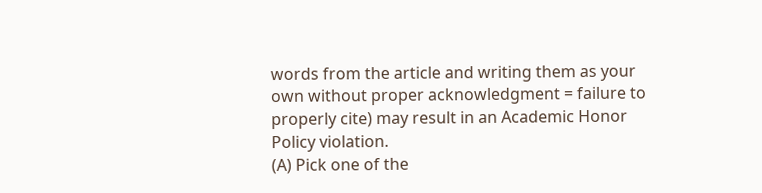words from the article and writing them as your own without proper acknowledgment = failure to properly cite) may result in an Academic Honor Policy violation.
(A) Pick one of the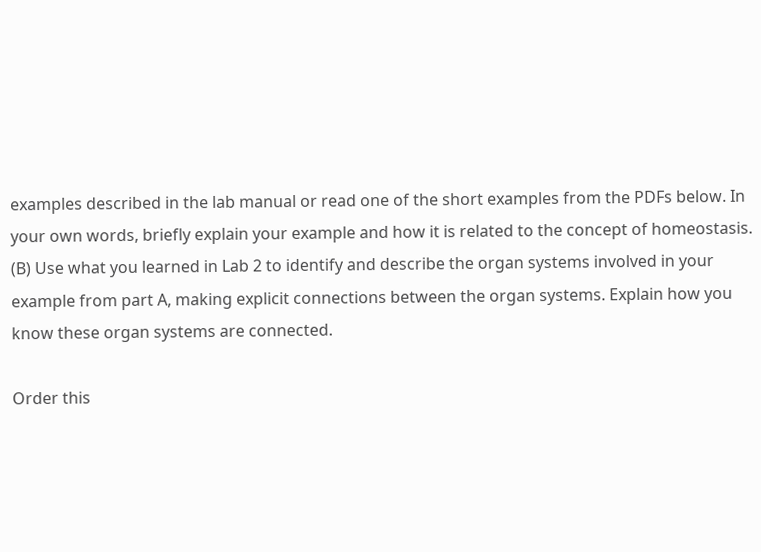examples described in the lab manual or read one of the short examples from the PDFs below. In your own words, briefly explain your example and how it is related to the concept of homeostasis.
(B) Use what you learned in Lab 2 to identify and describe the organ systems involved in your example from part A, making explicit connections between the organ systems. Explain how you know these organ systems are connected.

Order this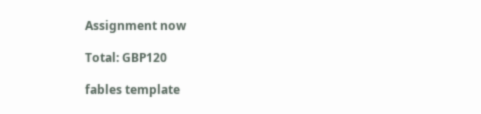Assignment now

Total: GBP120

fables template